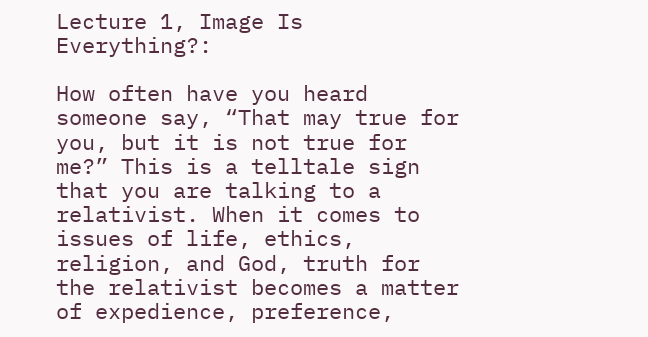Lecture 1, Image Is Everything?:

How often have you heard someone say, “That may true for you, but it is not true for me?” This is a telltale sign that you are talking to a relativist. When it comes to issues of life, ethics, religion, and God, truth for the relativist becomes a matter of expedience, preference,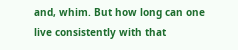and, whim. But how long can one live consistently with that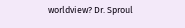worldview? Dr. Sproul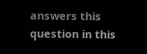answers this question in this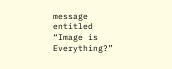message entitled “Image is Everything?”